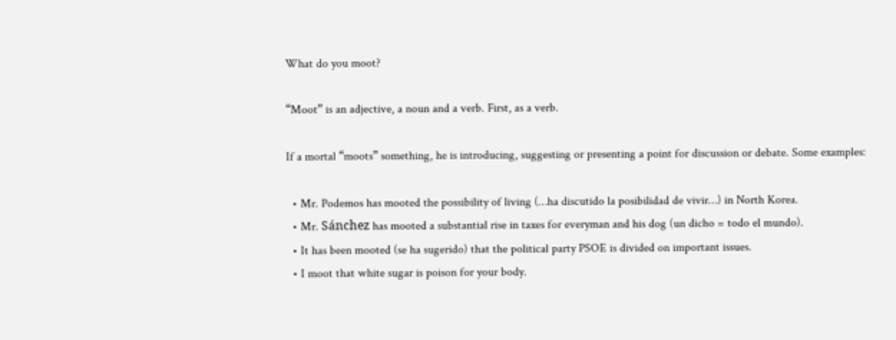What do you moot?

“Moot” is an adjective, a noun and a verb. First, as a verb.

If a mortal “moots” something, he is introducing, suggesting or presenting a point for discussion or debate. Some examples:

  • Mr. Podemos has mooted the possibility of living (…ha discutido la posibilidad de vivir…) in North Korea.
  • Mr. Sánchez has mooted a substantial rise in taxes for everyman and his dog (un dicho = todo el mundo).
  • It has been mooted (se ha sugerido) that the political party PSOE is divided on important issues.
  • I moot that white sugar is poison for your body.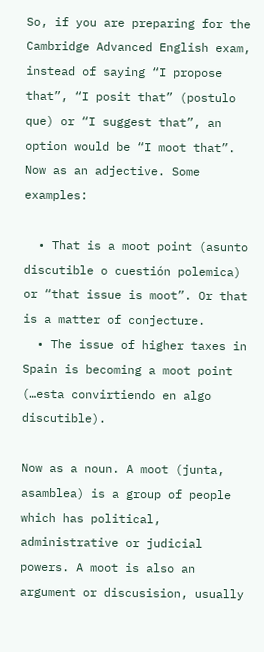So, if you are preparing for the Cambridge Advanced English exam, instead of saying “I propose that”, “I posit that” (postulo que) or “I suggest that”, an option would be “I moot that”.
Now as an adjective. Some examples:

  • That is a moot point (asunto discutible o cuestión polemica) or “that issue is moot”. Or that is a matter of conjecture.
  • The issue of higher taxes in Spain is becoming a moot point (…esta convirtiendo en algo discutible).

Now as a noun. A moot (junta, asamblea) is a group of people which has political, administrative or judicial powers. A moot is also an argument or discusision, usually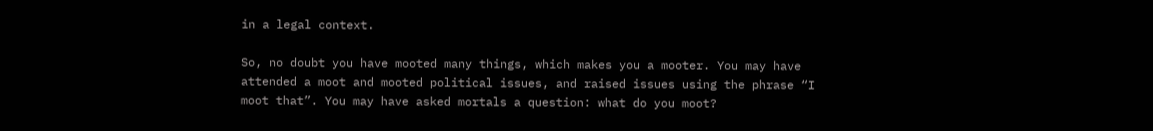in a legal context.

So, no doubt you have mooted many things, which makes you a mooter. You may have attended a moot and mooted political issues, and raised issues using the phrase “I moot that”. You may have asked mortals a question: what do you moot?